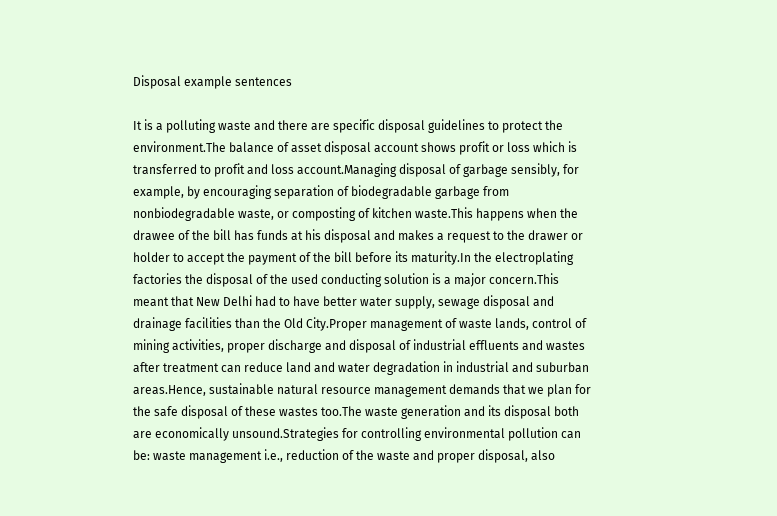Disposal example sentences

It is a polluting waste and there are specific disposal guidelines to protect the environment.The balance of asset disposal account shows profit or loss which is transferred to profit and loss account.Managing disposal of garbage sensibly, for example, by encouraging separation of biodegradable garbage from nonbiodegradable waste, or composting of kitchen waste.This happens when the drawee of the bill has funds at his disposal and makes a request to the drawer or holder to accept the payment of the bill before its maturity.In the electroplating factories the disposal of the used conducting solution is a major concern.This meant that New Delhi had to have better water supply, sewage disposal and drainage facilities than the Old City.Proper management of waste lands, control of mining activities, proper discharge and disposal of industrial effluents and wastes after treatment can reduce land and water degradation in industrial and suburban areas.Hence, sustainable natural resource management demands that we plan for the safe disposal of these wastes too.The waste generation and its disposal both are economically unsound.Strategies for controlling environmental pollution can be: waste management i.e., reduction of the waste and proper disposal, also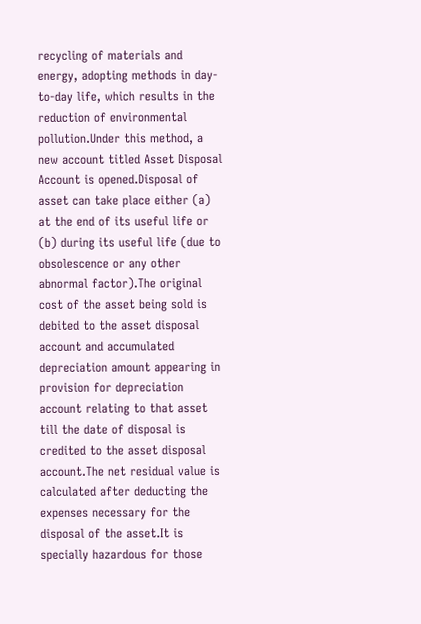recycling of materials and energy, adopting methods in day-to-day life, which results in the reduction of environmental pollution.Under this method, a new account titled Asset Disposal Account is opened.Disposal of asset can take place either (a) at the end of its useful life or (b) during its useful life (due to obsolescence or any other abnormal factor).The original cost of the asset being sold is debited to the asset disposal account and accumulated depreciation amount appearing in provision for depreciation account relating to that asset till the date of disposal is credited to the asset disposal account.The net residual value is calculated after deducting the expenses necessary for the disposal of the asset.It is specially hazardous for those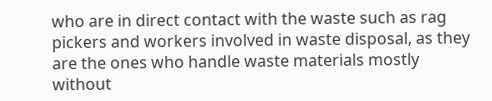who are in direct contact with the waste such as rag pickers and workers involved in waste disposal, as they are the ones who handle waste materials mostly without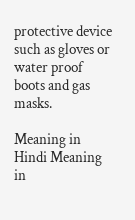protective device such as gloves or water proof boots and gas masks.

Meaning in Hindi Meaning in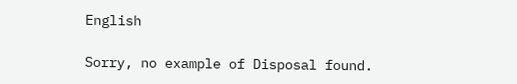English

Sorry, no example of Disposal found.